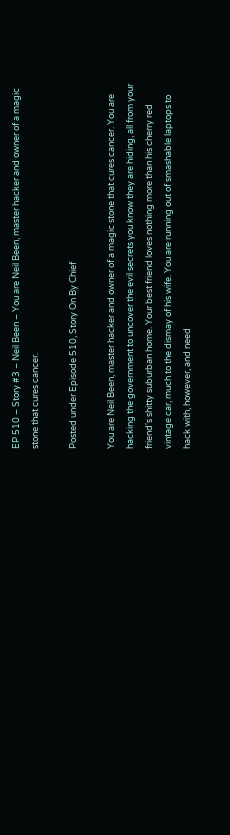EP 510 – Story #3 – Neil Been – You are Neil Been, master hacker and owner of a magic stone that cures cancer.

Posted under Episode 510, Story On By Chief

You are Neil Been, master hacker and owner of a magic stone that cures cancer. You are hacking the government to uncover the evil secrets you know they are hiding, all from your friend's shitty suburban home. Your best friend loves nothing more than his cherry red vintage car, much to the dismay of his wife. You are running out of smashable laptops to hack with, however, and need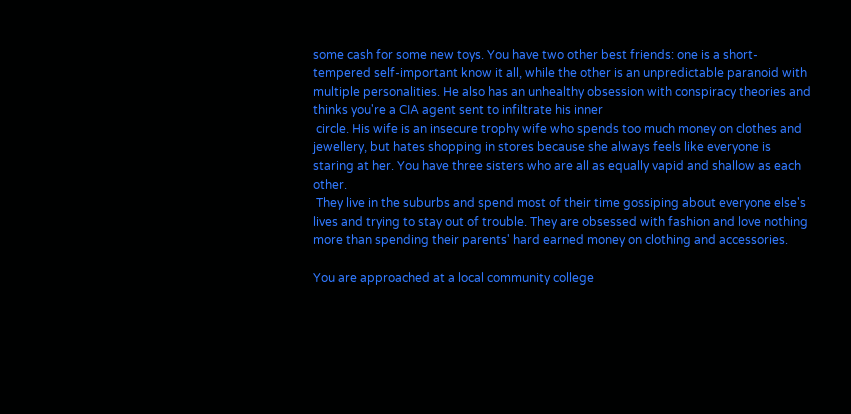some cash for some new toys. You have two other best friends: one is a short-tempered self-important know it all, while the other is an unpredictable paranoid with multiple personalities. He also has an unhealthy obsession with conspiracy theories and thinks you're a CIA agent sent to infiltrate his inner
 circle. His wife is an insecure trophy wife who spends too much money on clothes and jewellery, but hates shopping in stores because she always feels like everyone is staring at her. You have three sisters who are all as equally vapid and shallow as each other.
 They live in the suburbs and spend most of their time gossiping about everyone else's lives and trying to stay out of trouble. They are obsessed with fashion and love nothing more than spending their parents' hard earned money on clothing and accessories.

You are approached at a local community college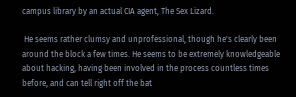campus library by an actual CIA agent, The Sex Lizard.

 He seems rather clumsy and unprofessional, though he's clearly been around the block a few times. He seems to be extremely knowledgeable about hacking, having been involved in the process countless times before, and can tell right off the bat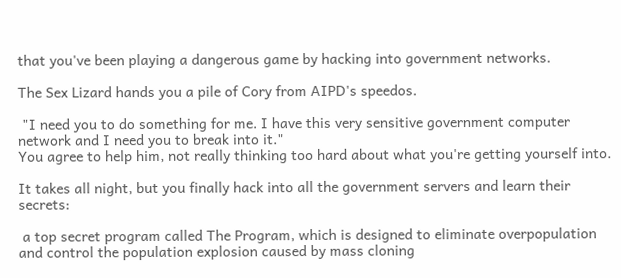that you've been playing a dangerous game by hacking into government networks.

The Sex Lizard hands you a pile of Cory from AIPD's speedos.

 "I need you to do something for me. I have this very sensitive government computer network and I need you to break into it."
You agree to help him, not really thinking too hard about what you're getting yourself into.

It takes all night, but you finally hack into all the government servers and learn their secrets:

 a top secret program called The Program, which is designed to eliminate overpopulation and control the population explosion caused by mass cloning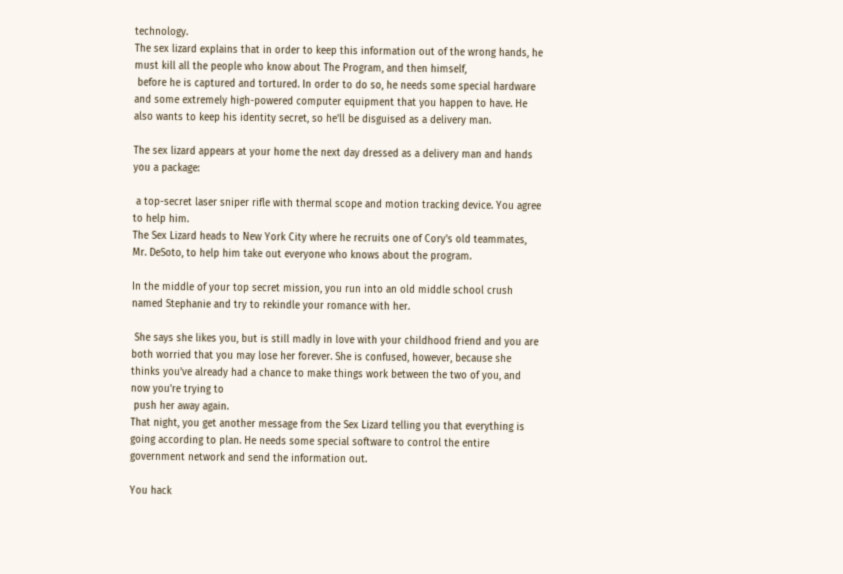technology.
The sex lizard explains that in order to keep this information out of the wrong hands, he must kill all the people who know about The Program, and then himself,
 before he is captured and tortured. In order to do so, he needs some special hardware and some extremely high-powered computer equipment that you happen to have. He also wants to keep his identity secret, so he'll be disguised as a delivery man.

The sex lizard appears at your home the next day dressed as a delivery man and hands you a package:

 a top-secret laser sniper rifle with thermal scope and motion tracking device. You agree to help him.
The Sex Lizard heads to New York City where he recruits one of Cory's old teammates, Mr. DeSoto, to help him take out everyone who knows about the program.

In the middle of your top secret mission, you run into an old middle school crush named Stephanie and try to rekindle your romance with her.

 She says she likes you, but is still madly in love with your childhood friend and you are both worried that you may lose her forever. She is confused, however, because she thinks you've already had a chance to make things work between the two of you, and now you're trying to
 push her away again.
That night, you get another message from the Sex Lizard telling you that everything is going according to plan. He needs some special software to control the entire government network and send the information out.

You hack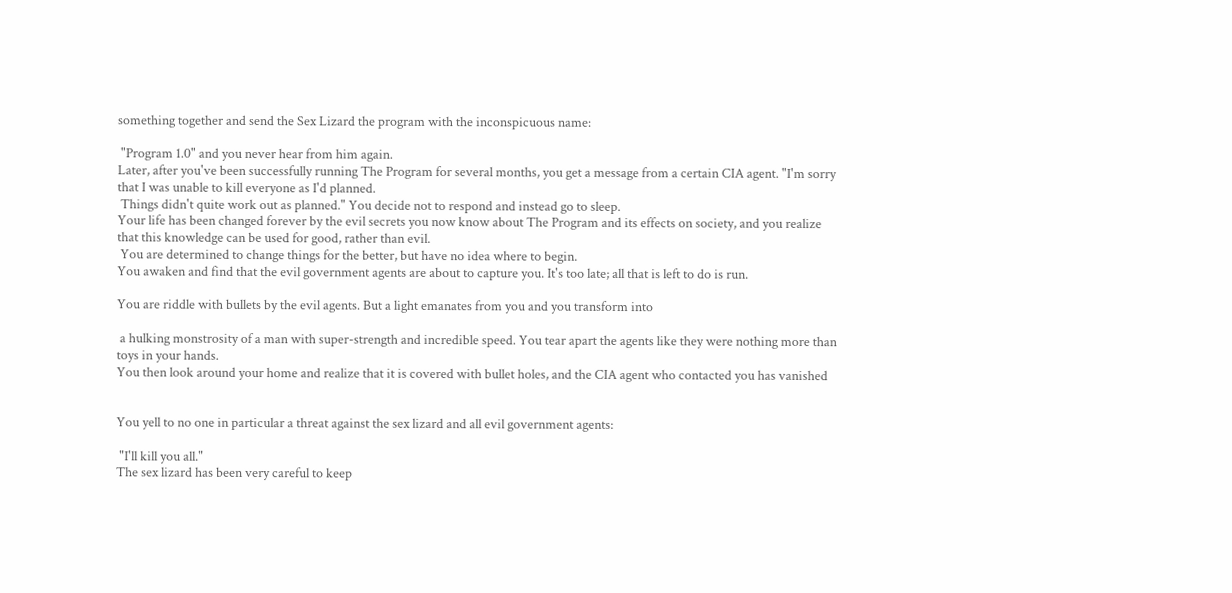something together and send the Sex Lizard the program with the inconspicuous name:

 "Program 1.0" and you never hear from him again.
Later, after you've been successfully running The Program for several months, you get a message from a certain CIA agent. "I'm sorry that I was unable to kill everyone as I'd planned.
 Things didn't quite work out as planned." You decide not to respond and instead go to sleep.
Your life has been changed forever by the evil secrets you now know about The Program and its effects on society, and you realize that this knowledge can be used for good, rather than evil.
 You are determined to change things for the better, but have no idea where to begin.
You awaken and find that the evil government agents are about to capture you. It's too late; all that is left to do is run.

You are riddle with bullets by the evil agents. But a light emanates from you and you transform into

 a hulking monstrosity of a man with super-strength and incredible speed. You tear apart the agents like they were nothing more than toys in your hands.
You then look around your home and realize that it is covered with bullet holes, and the CIA agent who contacted you has vanished


You yell to no one in particular a threat against the sex lizard and all evil government agents:

 "I'll kill you all."
The sex lizard has been very careful to keep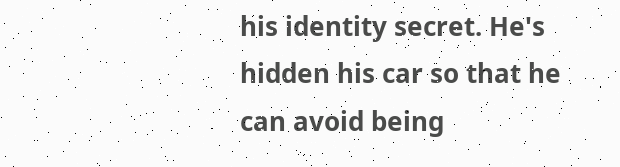his identity secret. He's hidden his car so that he can avoid being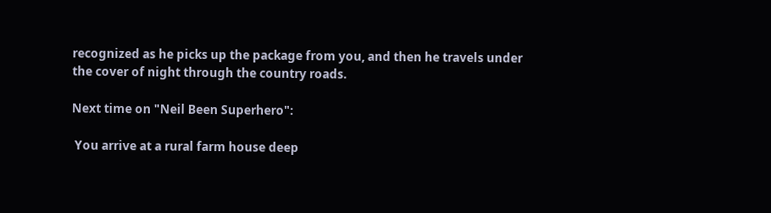recognized as he picks up the package from you, and then he travels under the cover of night through the country roads.

Next time on "Neil Been Superhero":

 You arrive at a rural farm house deep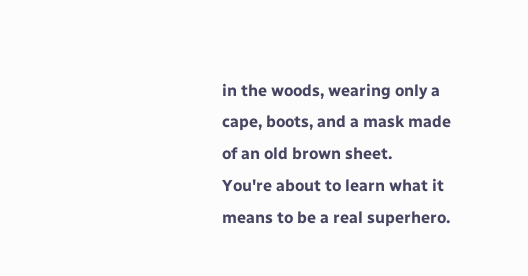in the woods, wearing only a cape, boots, and a mask made of an old brown sheet.
You're about to learn what it means to be a real superhero.